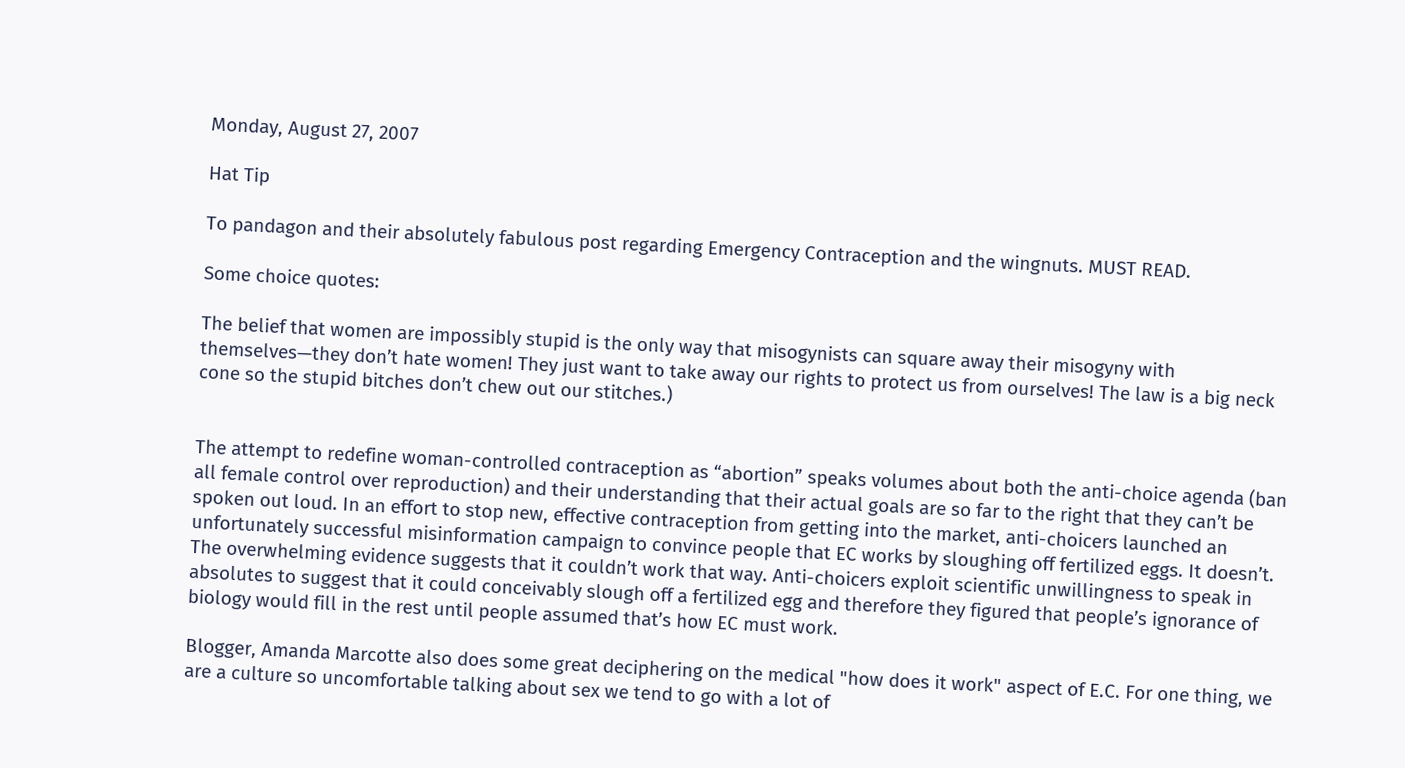Monday, August 27, 2007

Hat Tip

To pandagon and their absolutely fabulous post regarding Emergency Contraception and the wingnuts. MUST READ.

Some choice quotes:

The belief that women are impossibly stupid is the only way that misogynists can square away their misogyny with themselves—they don’t hate women! They just want to take away our rights to protect us from ourselves! The law is a big neck cone so the stupid bitches don’t chew out our stitches.)


The attempt to redefine woman-controlled contraception as “abortion” speaks volumes about both the anti-choice agenda (ban all female control over reproduction) and their understanding that their actual goals are so far to the right that they can’t be spoken out loud. In an effort to stop new, effective contraception from getting into the market, anti-choicers launched an unfortunately successful misinformation campaign to convince people that EC works by sloughing off fertilized eggs. It doesn’t. The overwhelming evidence suggests that it couldn’t work that way. Anti-choicers exploit scientific unwillingness to speak in absolutes to suggest that it could conceivably slough off a fertilized egg and therefore they figured that people’s ignorance of biology would fill in the rest until people assumed that’s how EC must work.

Blogger, Amanda Marcotte also does some great deciphering on the medical "how does it work" aspect of E.C. For one thing, we are a culture so uncomfortable talking about sex we tend to go with a lot of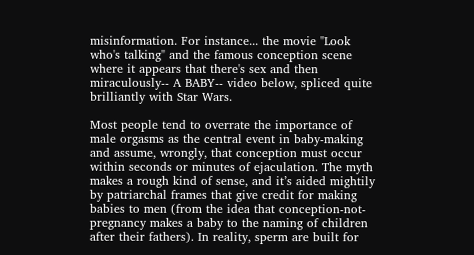misinformation. For instance... the movie "Look who's talking" and the famous conception scene where it appears that there's sex and then miraculously-- A BABY-- video below, spliced quite brilliantly with Star Wars.

Most people tend to overrate the importance of male orgasms as the central event in baby-making and assume, wrongly, that conception must occur within seconds or minutes of ejaculation. The myth makes a rough kind of sense, and it’s aided mightily by patriarchal frames that give credit for making babies to men (from the idea that conception-not-pregnancy makes a baby to the naming of children after their fathers). In reality, sperm are built for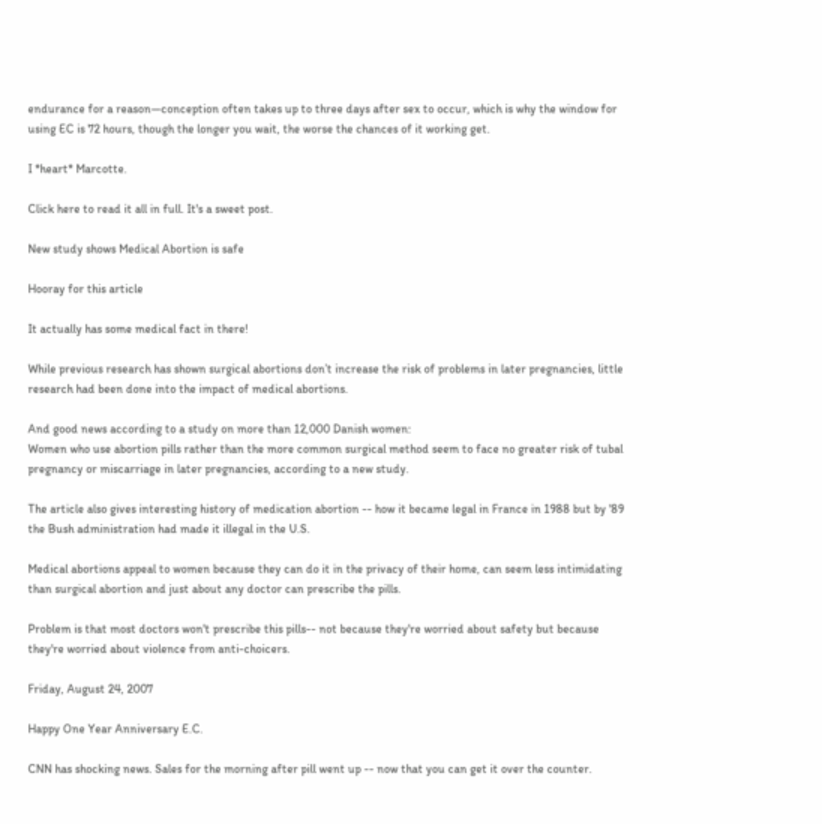endurance for a reason—conception often takes up to three days after sex to occur, which is why the window for using EC is 72 hours, though the longer you wait, the worse the chances of it working get.

I *heart* Marcotte.

Click here to read it all in full. It's a sweet post.

New study shows Medical Abortion is safe

Hooray for this article

It actually has some medical fact in there!

While previous research has shown surgical abortions don’t increase the risk of problems in later pregnancies, little research had been done into the impact of medical abortions.

And good news according to a study on more than 12,000 Danish women:
Women who use abortion pills rather than the more common surgical method seem to face no greater risk of tubal pregnancy or miscarriage in later pregnancies, according to a new study.

The article also gives interesting history of medication abortion -- how it became legal in France in 1988 but by '89 the Bush administration had made it illegal in the U.S.

Medical abortions appeal to women because they can do it in the privacy of their home, can seem less intimidating than surgical abortion and just about any doctor can prescribe the pills.

Problem is that most doctors won't prescribe this pills-- not because they're worried about safety but because they're worried about violence from anti-choicers.

Friday, August 24, 2007

Happy One Year Anniversary E.C.

CNN has shocking news. Sales for the morning after pill went up -- now that you can get it over the counter.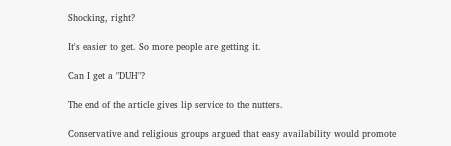Shocking, right?

It's easier to get. So more people are getting it.

Can I get a "DUH"?

The end of the article gives lip service to the nutters.

Conservative and religious groups argued that easy availability would promote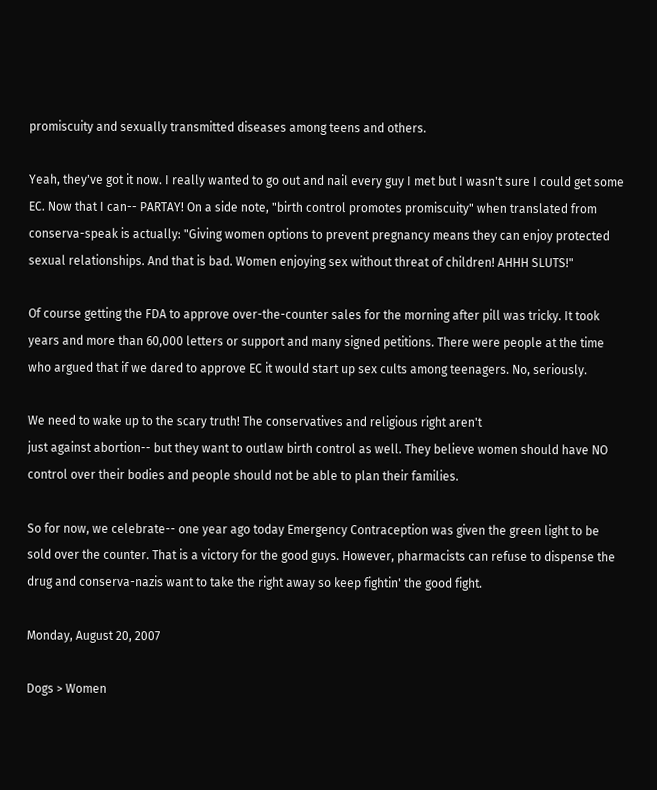promiscuity and sexually transmitted diseases among teens and others.

Yeah, they've got it now. I really wanted to go out and nail every guy I met but I wasn't sure I could get some EC. Now that I can-- PARTAY! On a side note, "birth control promotes promiscuity" when translated from conserva-speak is actually: "Giving women options to prevent pregnancy means they can enjoy protected sexual relationships. And that is bad. Women enjoying sex without threat of children! AHHH SLUTS!"

Of course getting the FDA to approve over-the-counter sales for the morning after pill was tricky. It took years and more than 60,000 letters or support and many signed petitions. There were people at the time who argued that if we dared to approve EC it would start up sex cults among teenagers. No, seriously.

We need to wake up to the scary truth! The conservatives and religious right aren't
just against abortion-- but they want to outlaw birth control as well. They believe women should have NO control over their bodies and people should not be able to plan their families.

So for now, we celebrate-- one year ago today Emergency Contraception was given the green light to be sold over the counter. That is a victory for the good guys. However, pharmacists can refuse to dispense the drug and conserva-nazis want to take the right away so keep fightin' the good fight.

Monday, August 20, 2007

Dogs > Women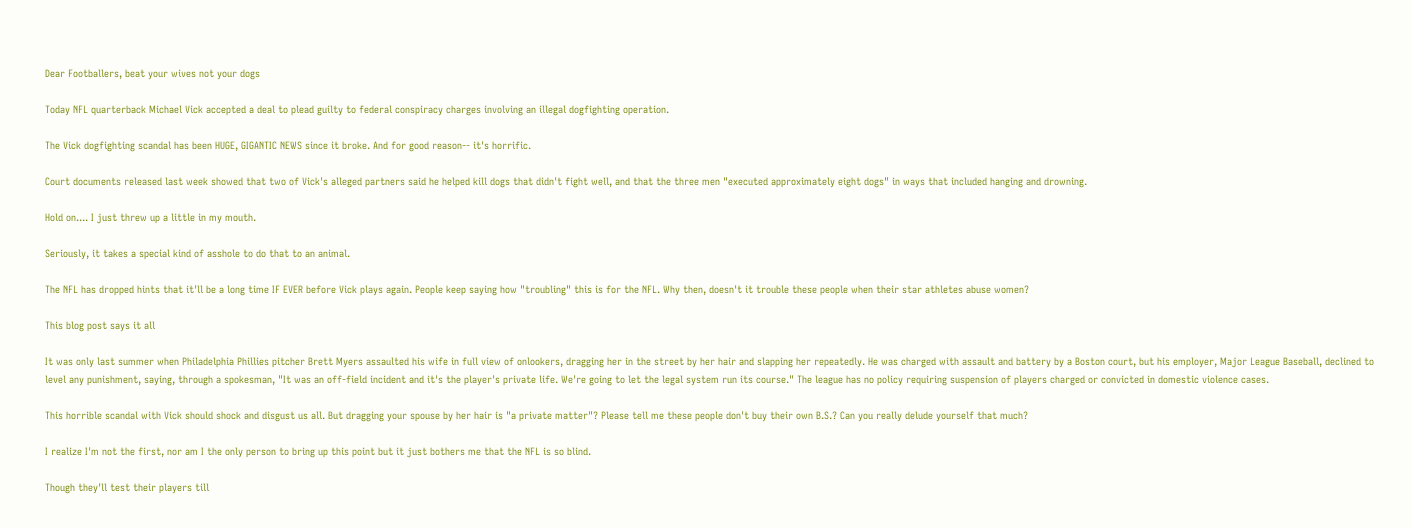Dear Footballers, beat your wives not your dogs

Today NFL quarterback Michael Vick accepted a deal to plead guilty to federal conspiracy charges involving an illegal dogfighting operation.

The Vick dogfighting scandal has been HUGE, GIGANTIC NEWS since it broke. And for good reason-- it's horrific.

Court documents released last week showed that two of Vick's alleged partners said he helped kill dogs that didn't fight well, and that the three men "executed approximately eight dogs" in ways that included hanging and drowning.

Hold on.... I just threw up a little in my mouth.

Seriously, it takes a special kind of asshole to do that to an animal.

The NFL has dropped hints that it'll be a long time IF EVER before Vick plays again. People keep saying how "troubling" this is for the NFL. Why then, doesn't it trouble these people when their star athletes abuse women?

This blog post says it all

It was only last summer when Philadelphia Phillies pitcher Brett Myers assaulted his wife in full view of onlookers, dragging her in the street by her hair and slapping her repeatedly. He was charged with assault and battery by a Boston court, but his employer, Major League Baseball, declined to level any punishment, saying, through a spokesman, "It was an off-field incident and it's the player's private life. We're going to let the legal system run its course." The league has no policy requiring suspension of players charged or convicted in domestic violence cases.

This horrible scandal with Vick should shock and disgust us all. But dragging your spouse by her hair is "a private matter"? Please tell me these people don't buy their own B.S.? Can you really delude yourself that much?

I realize I'm not the first, nor am I the only person to bring up this point but it just bothers me that the NFL is so blind.

Though they'll test their players till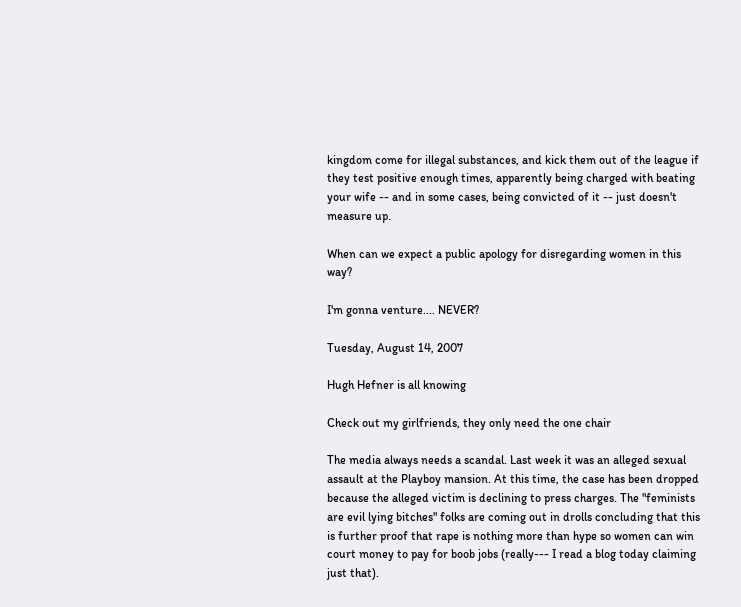kingdom come for illegal substances, and kick them out of the league if they test positive enough times, apparently being charged with beating your wife -- and in some cases, being convicted of it -- just doesn't measure up.

When can we expect a public apology for disregarding women in this way?

I'm gonna venture.... NEVER?

Tuesday, August 14, 2007

Hugh Hefner is all knowing

Check out my girlfriends, they only need the one chair

The media always needs a scandal. Last week it was an alleged sexual assault at the Playboy mansion. At this time, the case has been dropped because the alleged victim is declining to press charges. The "feminists are evil lying bitches" folks are coming out in drolls concluding that this is further proof that rape is nothing more than hype so women can win court money to pay for boob jobs (really--- I read a blog today claiming just that).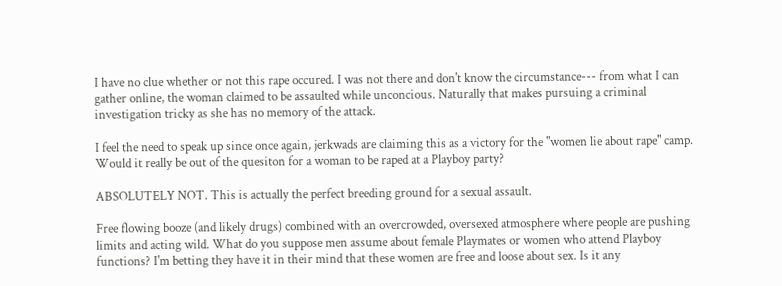I have no clue whether or not this rape occured. I was not there and don't know the circumstance--- from what I can gather online, the woman claimed to be assaulted while unconcious. Naturally that makes pursuing a criminal investigation tricky as she has no memory of the attack.

I feel the need to speak up since once again, jerkwads are claiming this as a victory for the "women lie about rape" camp. Would it really be out of the quesiton for a woman to be raped at a Playboy party?

ABSOLUTELY NOT. This is actually the perfect breeding ground for a sexual assault.

Free flowing booze (and likely drugs) combined with an overcrowded, oversexed atmosphere where people are pushing limits and acting wild. What do you suppose men assume about female Playmates or women who attend Playboy functions? I'm betting they have it in their mind that these women are free and loose about sex. Is it any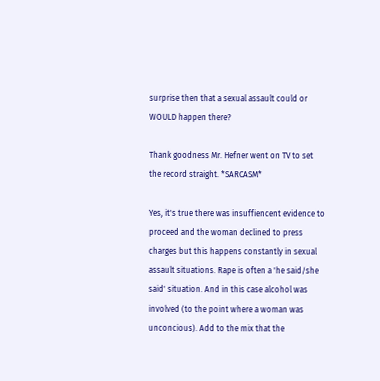surprise then that a sexual assault could or WOULD happen there?

Thank goodness Mr. Hefner went on TV to set the record straight. *SARCASM*

Yes, it's true there was insuffiencent evidence to proceed and the woman declined to press charges but this happens constantly in sexual assault situations. Rape is often a 'he said/she said' situation. And in this case alcohol was involved (to the point where a woman was unconcious). Add to the mix that the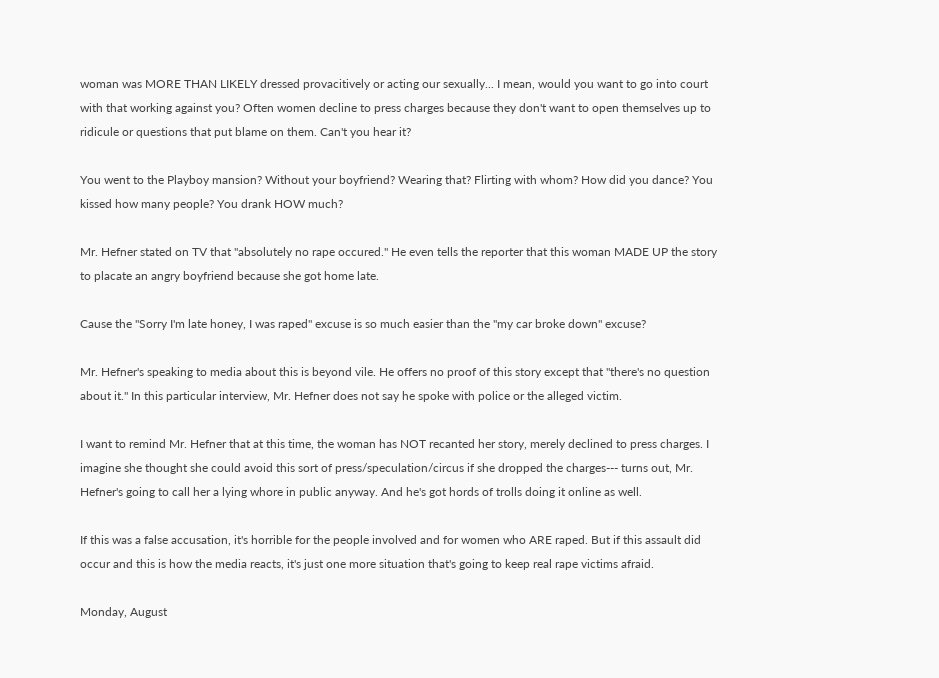woman was MORE THAN LIKELY dressed provacitively or acting our sexually... I mean, would you want to go into court with that working against you? Often women decline to press charges because they don't want to open themselves up to ridicule or questions that put blame on them. Can't you hear it?

You went to the Playboy mansion? Without your boyfriend? Wearing that? Flirting with whom? How did you dance? You kissed how many people? You drank HOW much?

Mr. Hefner stated on TV that "absolutely no rape occured." He even tells the reporter that this woman MADE UP the story to placate an angry boyfriend because she got home late.

Cause the "Sorry I'm late honey, I was raped" excuse is so much easier than the "my car broke down" excuse?

Mr. Hefner's speaking to media about this is beyond vile. He offers no proof of this story except that "there's no question about it." In this particular interview, Mr. Hefner does not say he spoke with police or the alleged victim.

I want to remind Mr. Hefner that at this time, the woman has NOT recanted her story, merely declined to press charges. I imagine she thought she could avoid this sort of press/speculation/circus if she dropped the charges--- turns out, Mr. Hefner's going to call her a lying whore in public anyway. And he's got hords of trolls doing it online as well.

If this was a false accusation, it's horrible for the people involved and for women who ARE raped. But if this assault did occur and this is how the media reacts, it's just one more situation that's going to keep real rape victims afraid.

Monday, August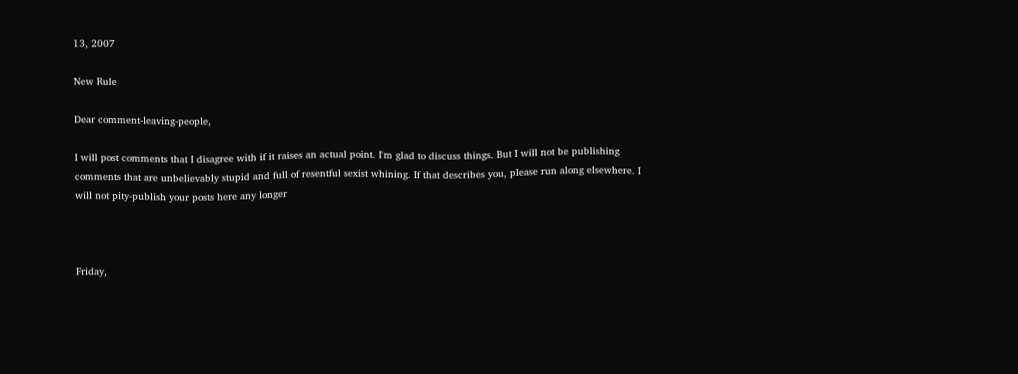13, 2007

New Rule

Dear comment-leaving-people,

I will post comments that I disagree with if it raises an actual point. I'm glad to discuss things. But I will not be publishing comments that are unbelievably stupid and full of resentful sexist whining. If that describes you, please run along elsewhere. I will not pity-publish your posts here any longer



Friday,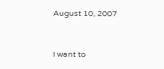August 10, 2007


I want to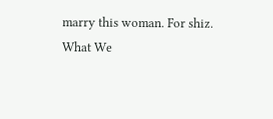marry this woman. For shiz.
What We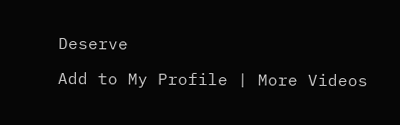Deserve

Add to My Profile | More Videos